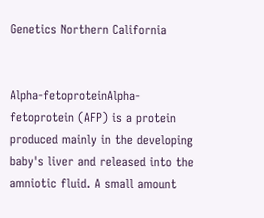Genetics Northern California


Alpha-fetoproteinAlpha-fetoprotein (AFP) is a protein produced mainly in the developing baby's liver and released into the amniotic fluid. A small amount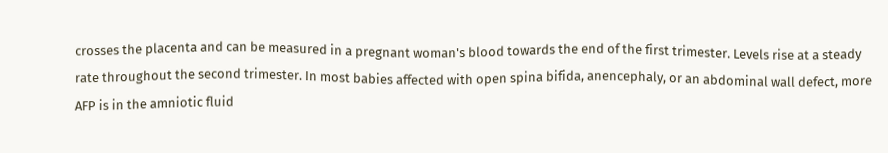crosses the placenta and can be measured in a pregnant woman's blood towards the end of the first trimester. Levels rise at a steady rate throughout the second trimester. In most babies affected with open spina bifida, anencephaly, or an abdominal wall defect, more AFP is in the amniotic fluid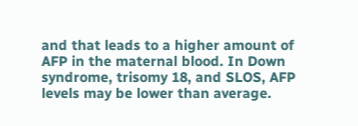and that leads to a higher amount of AFP in the maternal blood. In Down syndrome, trisomy 18, and SLOS, AFP levels may be lower than average.